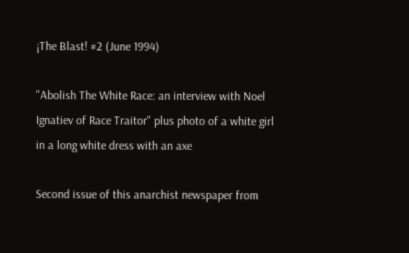¡The Blast! #2 (June 1994)

"Abolish The White Race: an interview with Noel Ignatiev of Race Traitor" plus photo of a white girl in a long white dress with an axe

Second issue of this anarchist newspaper from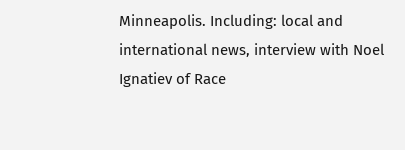Minneapolis. Including: local and international news, interview with Noel Ignatiev of Race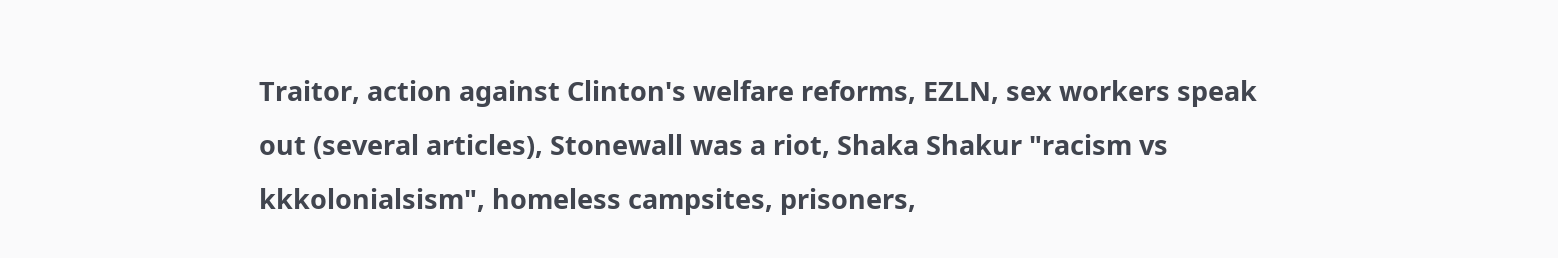Traitor, action against Clinton's welfare reforms, EZLN, sex workers speak out (several articles), Stonewall was a riot, Shaka Shakur "racism vs kkkolonialsism", homeless campsites, prisoners,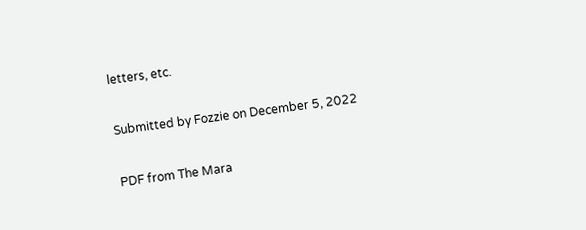letters, etc.

Submitted by Fozzie on December 5, 2022

PDF from The Mara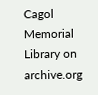Cagol Memorial Library on archive.org